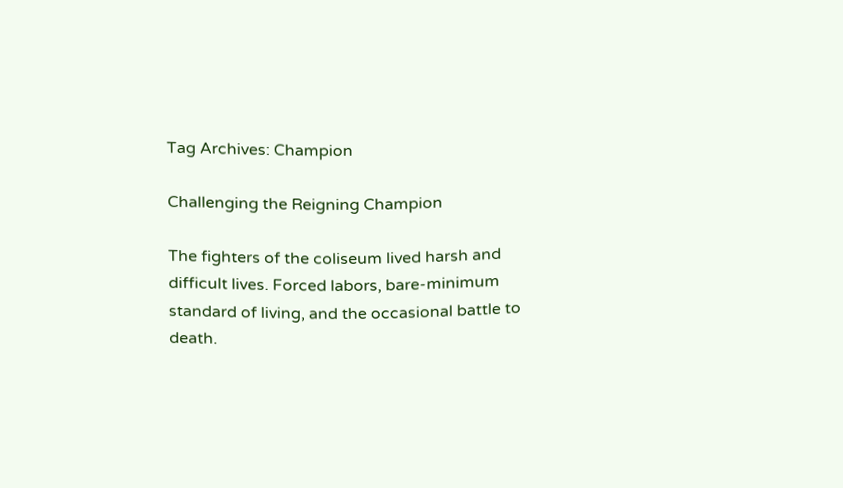Tag Archives: Champion

Challenging the Reigning Champion

The fighters of the coliseum lived harsh and difficult lives. Forced labors, bare-minimum standard of living, and the occasional battle to death.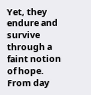Yet, they endure and survive through a faint notion of hope. From day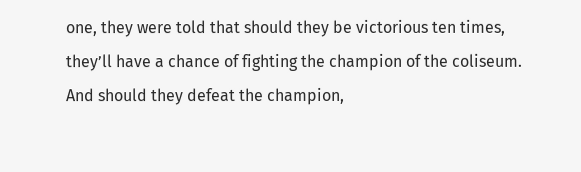one, they were told that should they be victorious ten times, they’ll have a chance of fighting the champion of the coliseum. And should they defeat the champion,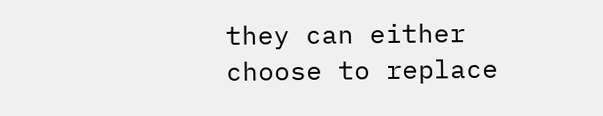they can either choose to replace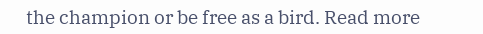the champion or be free as a bird. Read more